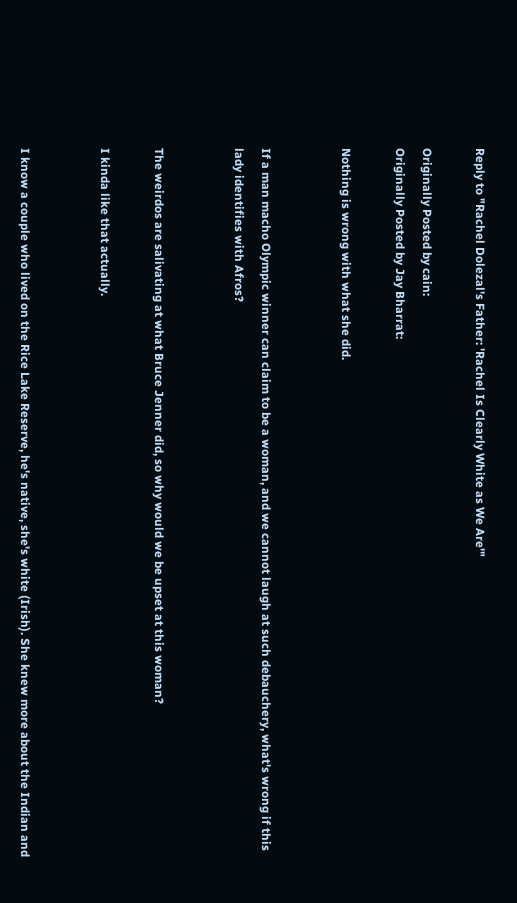Reply to "Rachel Dolezal's Father: 'Rachel Is Clearly White as We Are'"

Originally Posted by cain:
Originally Posted by Jay Bharrat:

Nothing is wrong with what she did.


If a man macho Olympic winner can claim to be a woman, and we cannot laugh at such debauchery, what's wrong if this lady identifies with Afros?


The weirdos are salivating at what Bruce Jenner did, so why would we be upset at this woman?

I kinda like that actually.


I know a couple who lived on the Rice Lake Reserve, he's native, she's white (Irish). She knew more about the Indian and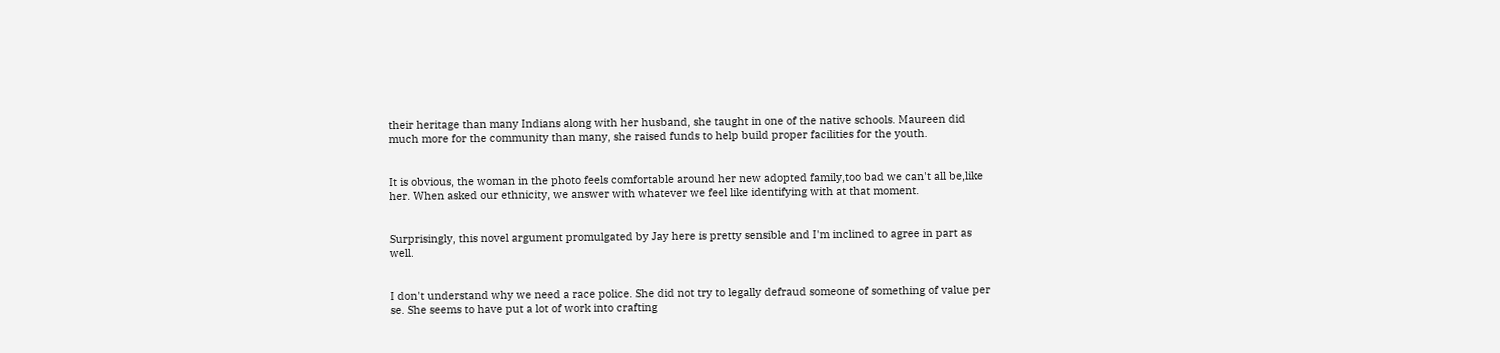their heritage than many Indians along with her husband, she taught in one of the native schools. Maureen did much more for the community than many, she raised funds to help build proper facilities for the youth.


It is obvious, the woman in the photo feels comfortable around her new adopted family,too bad we can't all be,like her. When asked our ethnicity, we answer with whatever we feel like identifying with at that moment.


Surprisingly, this novel argument promulgated by Jay here is pretty sensible and I'm inclined to agree in part as well.


I don't understand why we need a race police. She did not try to legally defraud someone of something of value per se. She seems to have put a lot of work into crafting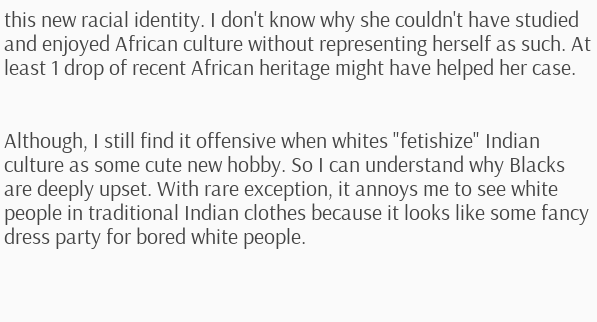this new racial identity. I don't know why she couldn't have studied and enjoyed African culture without representing herself as such. At least 1 drop of recent African heritage might have helped her case.


Although, I still find it offensive when whites "fetishize" Indian culture as some cute new hobby. So I can understand why Blacks are deeply upset. With rare exception, it annoys me to see white people in traditional Indian clothes because it looks like some fancy dress party for bored white people.